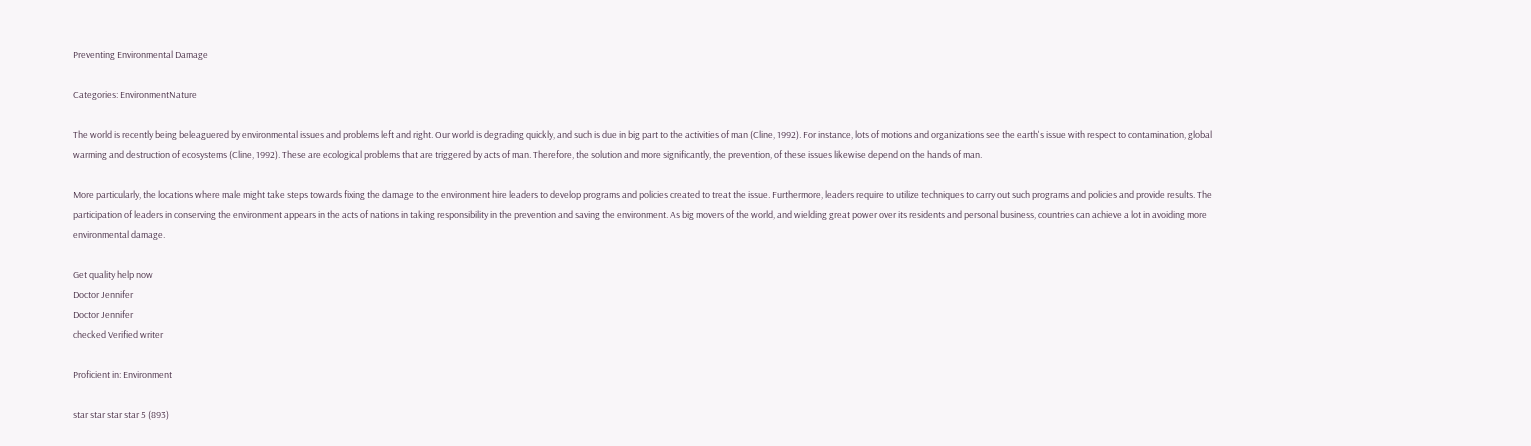Preventing Environmental Damage

Categories: EnvironmentNature

The world is recently being beleaguered by environmental issues and problems left and right. Our world is degrading quickly, and such is due in big part to the activities of man (Cline, 1992). For instance, lots of motions and organizations see the earth's issue with respect to contamination, global warming and destruction of ecosystems (Cline, 1992). These are ecological problems that are triggered by acts of man. Therefore, the solution and more significantly, the prevention, of these issues likewise depend on the hands of man.

More particularly, the locations where male might take steps towards fixing the damage to the environment hire leaders to develop programs and policies created to treat the issue. Furthermore, leaders require to utilize techniques to carry out such programs and policies and provide results. The participation of leaders in conserving the environment appears in the acts of nations in taking responsibility in the prevention and saving the environment. As big movers of the world, and wielding great power over its residents and personal business, countries can achieve a lot in avoiding more environmental damage.

Get quality help now
Doctor Jennifer
Doctor Jennifer
checked Verified writer

Proficient in: Environment

star star star star 5 (893)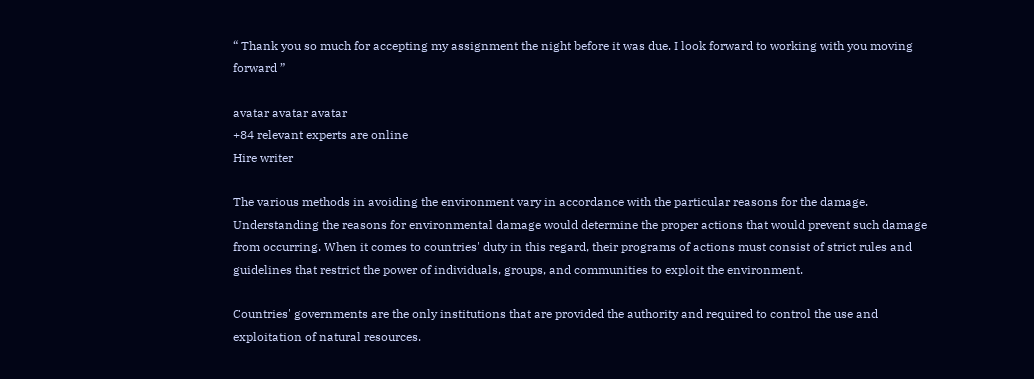“ Thank you so much for accepting my assignment the night before it was due. I look forward to working with you moving forward ”

avatar avatar avatar
+84 relevant experts are online
Hire writer

The various methods in avoiding the environment vary in accordance with the particular reasons for the damage. Understanding the reasons for environmental damage would determine the proper actions that would prevent such damage from occurring. When it comes to countries' duty in this regard, their programs of actions must consist of strict rules and guidelines that restrict the power of individuals, groups, and communities to exploit the environment.

Countries' governments are the only institutions that are provided the authority and required to control the use and exploitation of natural resources.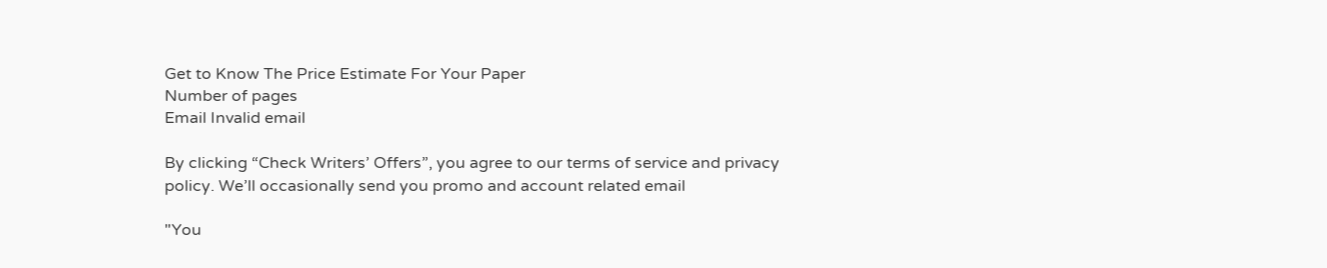Get to Know The Price Estimate For Your Paper
Number of pages
Email Invalid email

By clicking “Check Writers’ Offers”, you agree to our terms of service and privacy policy. We’ll occasionally send you promo and account related email

"You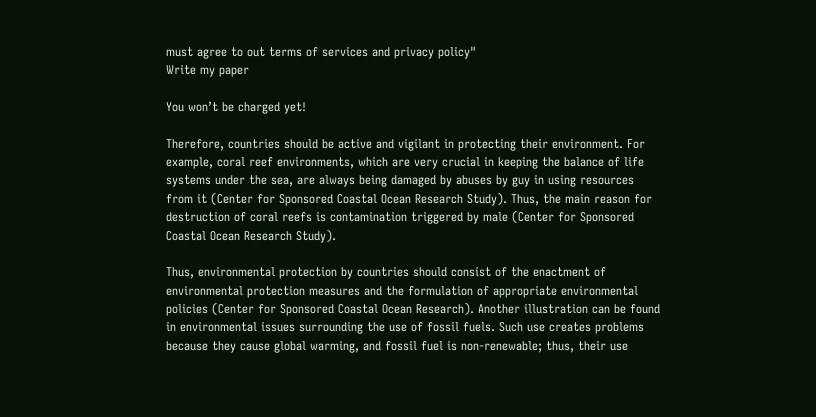must agree to out terms of services and privacy policy"
Write my paper

You won’t be charged yet!

Therefore, countries should be active and vigilant in protecting their environment. For example, coral reef environments, which are very crucial in keeping the balance of life systems under the sea, are always being damaged by abuses by guy in using resources from it (Center for Sponsored Coastal Ocean Research Study). Thus, the main reason for destruction of coral reefs is contamination triggered by male (Center for Sponsored Coastal Ocean Research Study).

Thus, environmental protection by countries should consist of the enactment of environmental protection measures and the formulation of appropriate environmental policies (Center for Sponsored Coastal Ocean Research). Another illustration can be found in environmental issues surrounding the use of fossil fuels. Such use creates problems because they cause global warming, and fossil fuel is non-renewable; thus, their use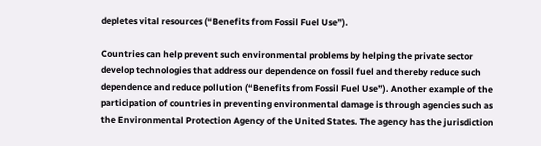depletes vital resources (“Benefits from Fossil Fuel Use”).

Countries can help prevent such environmental problems by helping the private sector develop technologies that address our dependence on fossil fuel and thereby reduce such dependence and reduce pollution (“Benefits from Fossil Fuel Use”). Another example of the participation of countries in preventing environmental damage is through agencies such as the Environmental Protection Agency of the United States. The agency has the jurisdiction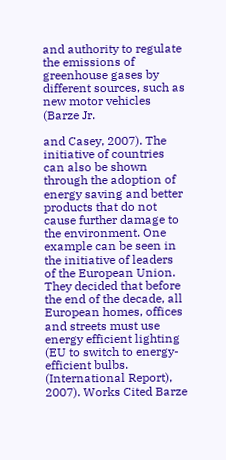and authority to regulate the emissions of greenhouse gases by different sources, such as new motor vehicles (Barze Jr.

and Casey, 2007). The initiative of countries can also be shown through the adoption of energy saving and better products that do not cause further damage to the environment. One example can be seen in the initiative of leaders of the European Union. They decided that before the end of the decade, all European homes, offices and streets must use energy efficient lighting (EU to switch to energy-efficient bulbs. (International Report), 2007). Works Cited Barze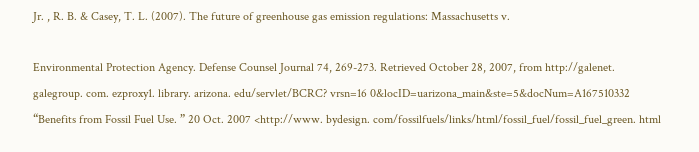Jr. , R. B. & Casey, T. L. (2007). The future of greenhouse gas emission regulations: Massachusetts v.

Environmental Protection Agency. Defense Counsel Journal 74, 269-273. Retrieved October 28, 2007, from http://galenet. galegroup. com. ezproxy1. library. arizona. edu/servlet/BCRC? vrsn=16 0&locID=uarizona_main&ste=5&docNum=A167510332 “Benefits from Fossil Fuel Use. ” 20 Oct. 2007 <http://www. bydesign. com/fossilfuels/links/html/fossil_fuel/fossil_fuel_green. html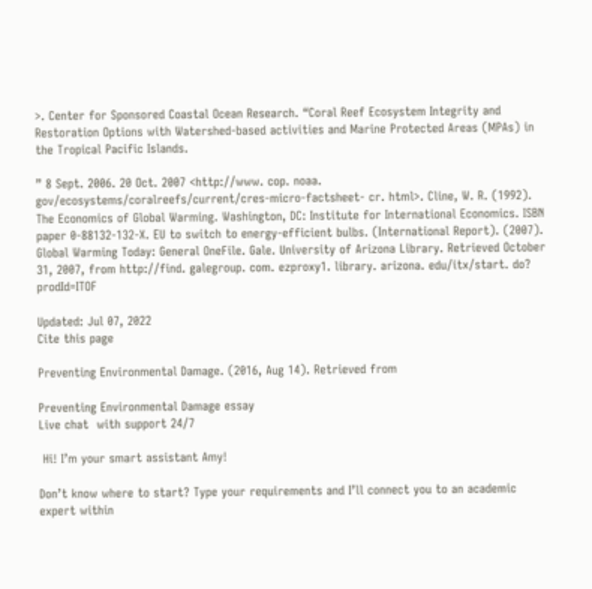>. Center for Sponsored Coastal Ocean Research. “Coral Reef Ecosystem Integrity and Restoration Options with Watershed-based activities and Marine Protected Areas (MPAs) in the Tropical Pacific Islands.

” 8 Sept. 2006. 20 Oct. 2007 <http://www. cop. noaa. gov/ecosystems/coralreefs/current/cres-micro-factsheet- cr. html>. Cline, W. R. (1992). The Economics of Global Warming. Washington, DC: Institute for International Economics. ISBN paper 0-88132-132-X. EU to switch to energy-efficient bulbs. (International Report). (2007). Global Warming Today: General OneFile. Gale. University of Arizona Library. Retrieved October 31, 2007, from http://find. galegroup. com. ezproxy1. library. arizona. edu/itx/start. do? prodId=ITOF

Updated: Jul 07, 2022
Cite this page

Preventing Environmental Damage. (2016, Aug 14). Retrieved from

Preventing Environmental Damage essay
Live chat  with support 24/7

 Hi! I’m your smart assistant Amy!

Don’t know where to start? Type your requirements and I’ll connect you to an academic expert within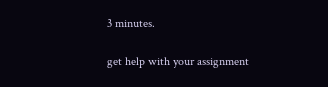3 minutes.

get help with your assignment